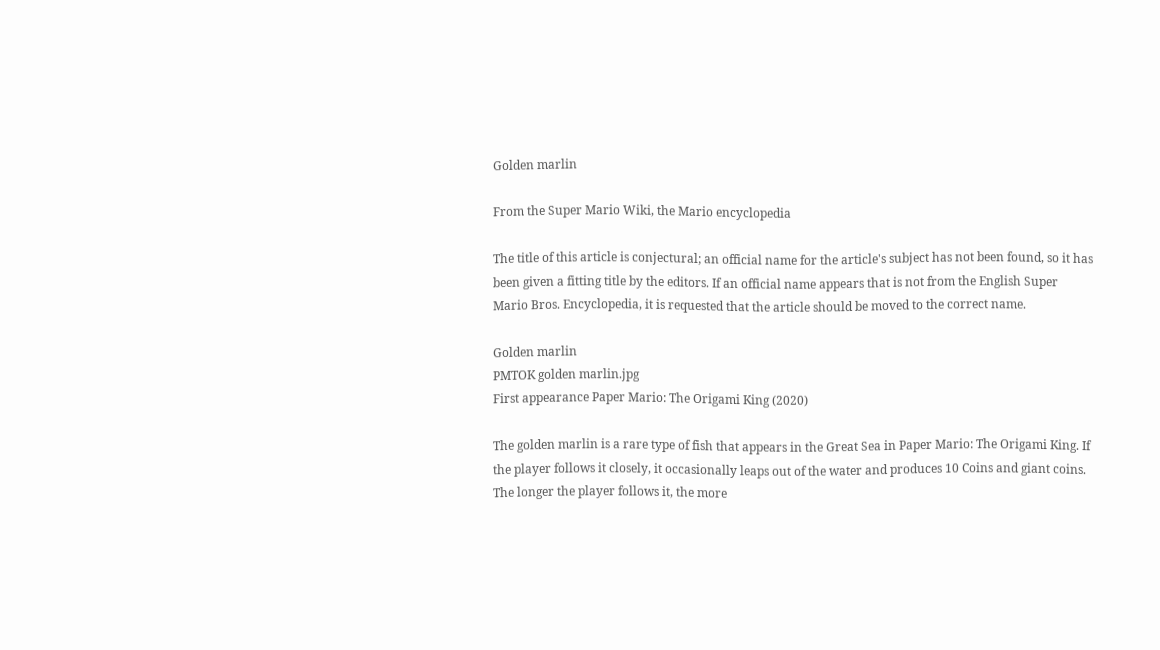Golden marlin

From the Super Mario Wiki, the Mario encyclopedia

The title of this article is conjectural; an official name for the article's subject has not been found, so it has been given a fitting title by the editors. If an official name appears that is not from the English Super Mario Bros. Encyclopedia, it is requested that the article should be moved to the correct name.

Golden marlin
PMTOK golden marlin.jpg
First appearance Paper Mario: The Origami King (2020)

The golden marlin is a rare type of fish that appears in the Great Sea in Paper Mario: The Origami King. If the player follows it closely, it occasionally leaps out of the water and produces 10 Coins and giant coins. The longer the player follows it, the more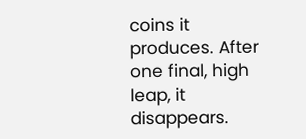coins it produces. After one final, high leap, it disappears.